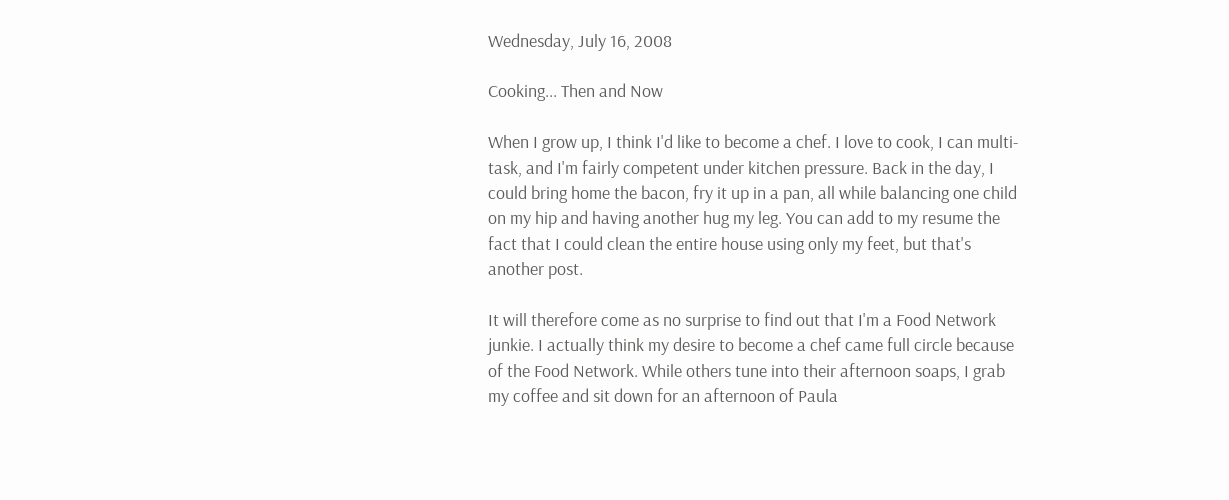Wednesday, July 16, 2008

Cooking... Then and Now

When I grow up, I think I'd like to become a chef. I love to cook, I can multi-task, and I'm fairly competent under kitchen pressure. Back in the day, I could bring home the bacon, fry it up in a pan, all while balancing one child on my hip and having another hug my leg. You can add to my resume the fact that I could clean the entire house using only my feet, but that's another post.

It will therefore come as no surprise to find out that I'm a Food Network junkie. I actually think my desire to become a chef came full circle because of the Food Network. While others tune into their afternoon soaps, I grab my coffee and sit down for an afternoon of Paula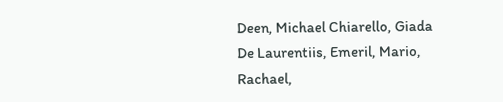Deen, Michael Chiarello, Giada De Laurentiis, Emeril, Mario, Rachael,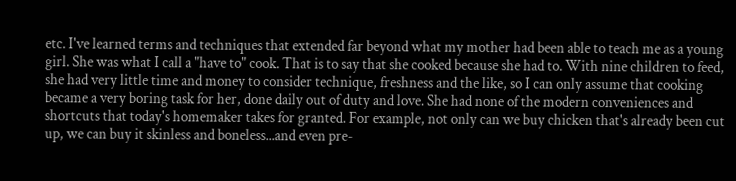etc. I've learned terms and techniques that extended far beyond what my mother had been able to teach me as a young girl. She was what I call a "have to" cook. That is to say that she cooked because she had to. With nine children to feed, she had very little time and money to consider technique, freshness and the like, so I can only assume that cooking became a very boring task for her, done daily out of duty and love. She had none of the modern conveniences and shortcuts that today's homemaker takes for granted. For example, not only can we buy chicken that's already been cut up, we can buy it skinless and boneless...and even pre-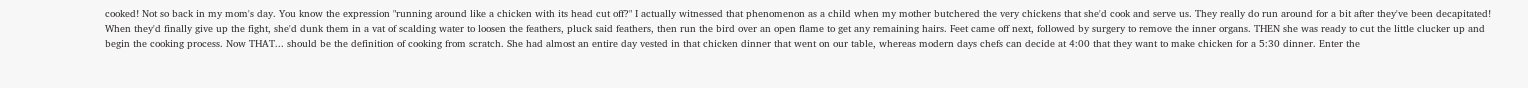cooked! Not so back in my mom's day. You know the expression "running around like a chicken with its head cut off?" I actually witnessed that phenomenon as a child when my mother butchered the very chickens that she'd cook and serve us. They really do run around for a bit after they've been decapitated! When they'd finally give up the fight, she'd dunk them in a vat of scalding water to loosen the feathers, pluck said feathers, then run the bird over an open flame to get any remaining hairs. Feet came off next, followed by surgery to remove the inner organs. THEN she was ready to cut the little clucker up and begin the cooking process. Now THAT... should be the definition of cooking from scratch. She had almost an entire day vested in that chicken dinner that went on our table, whereas modern days chefs can decide at 4:00 that they want to make chicken for a 5:30 dinner. Enter the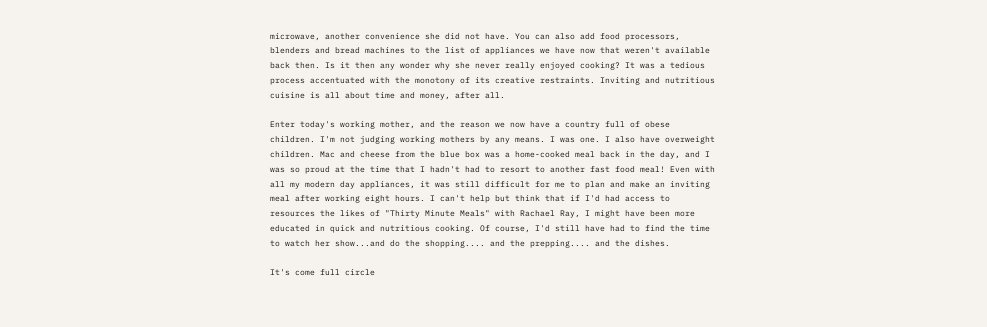microwave, another convenience she did not have. You can also add food processors, blenders and bread machines to the list of appliances we have now that weren't available back then. Is it then any wonder why she never really enjoyed cooking? It was a tedious process accentuated with the monotony of its creative restraints. Inviting and nutritious cuisine is all about time and money, after all.

Enter today's working mother, and the reason we now have a country full of obese children. I'm not judging working mothers by any means. I was one. I also have overweight children. Mac and cheese from the blue box was a home-cooked meal back in the day, and I was so proud at the time that I hadn't had to resort to another fast food meal! Even with all my modern day appliances, it was still difficult for me to plan and make an inviting meal after working eight hours. I can't help but think that if I'd had access to resources the likes of "Thirty Minute Meals" with Rachael Ray, I might have been more educated in quick and nutritious cooking. Of course, I'd still have had to find the time to watch her show...and do the shopping.... and the prepping.... and the dishes.

It's come full circle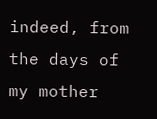indeed, from the days of my mother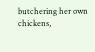butchering her own chickens,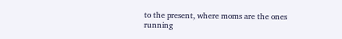to the present, where moms are the ones running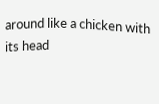around like a chicken with its head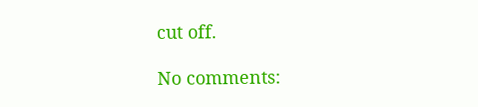cut off.

No comments: